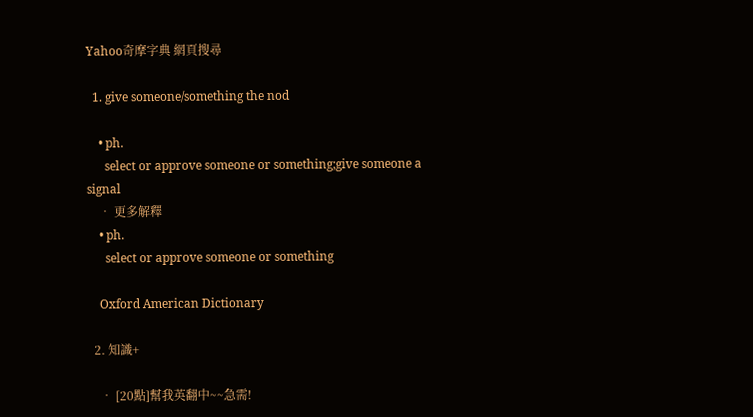Yahoo奇摩字典 網頁搜尋

  1. give someone/something the nod

    • ph.
      select or approve someone or something;give someone a signal
    • 更多解釋
    • ph.
      select or approve someone or something

    Oxford American Dictionary

  2. 知識+

    • [20點]幫我英翻中~~急需!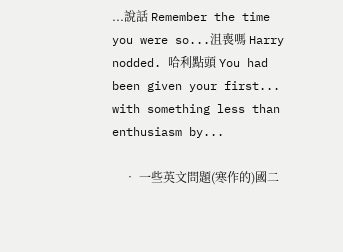...說話 Remember the time you were so...沮喪嗎 Harry nodded. 哈利點頭 You had been given your first... with something less than enthusiasm by...

    • 一些英文問題(寒作的)國二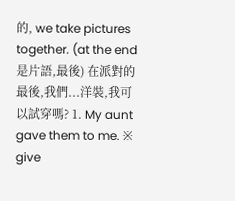的, we take pictures together. (at the end是片語,最後) 在派對的最後,我們...洋裝,我可以試穿嗎? 1. My aunt gave them to me. ※ give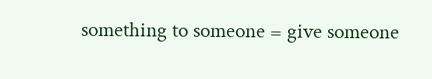something to someone = give someone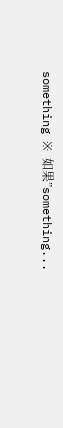something ※ 如果”something...